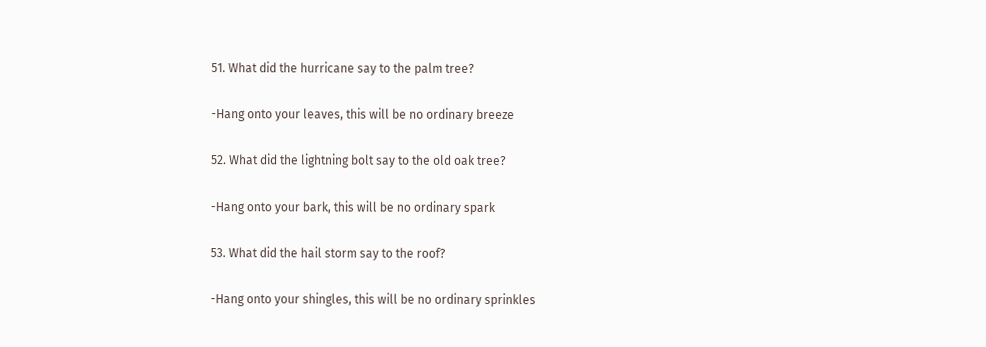51. What did the hurricane say to the palm tree?

-Hang onto your leaves, this will be no ordinary breeze

52. What did the lightning bolt say to the old oak tree?

-Hang onto your bark, this will be no ordinary spark

53. What did the hail storm say to the roof?

-Hang onto your shingles, this will be no ordinary sprinkles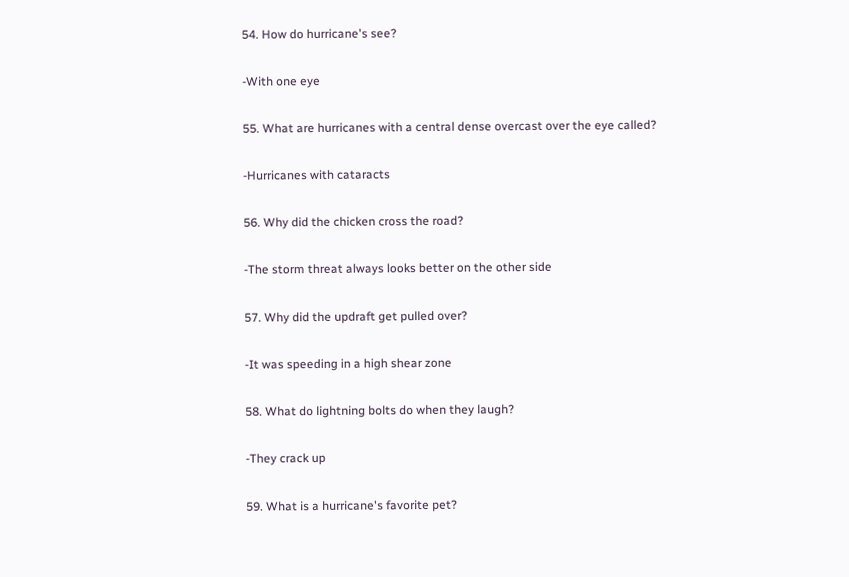54. How do hurricane's see?

-With one eye

55. What are hurricanes with a central dense overcast over the eye called?

-Hurricanes with cataracts

56. Why did the chicken cross the road?

-The storm threat always looks better on the other side

57. Why did the updraft get pulled over?

-It was speeding in a high shear zone

58. What do lightning bolts do when they laugh?

-They crack up

59. What is a hurricane's favorite pet?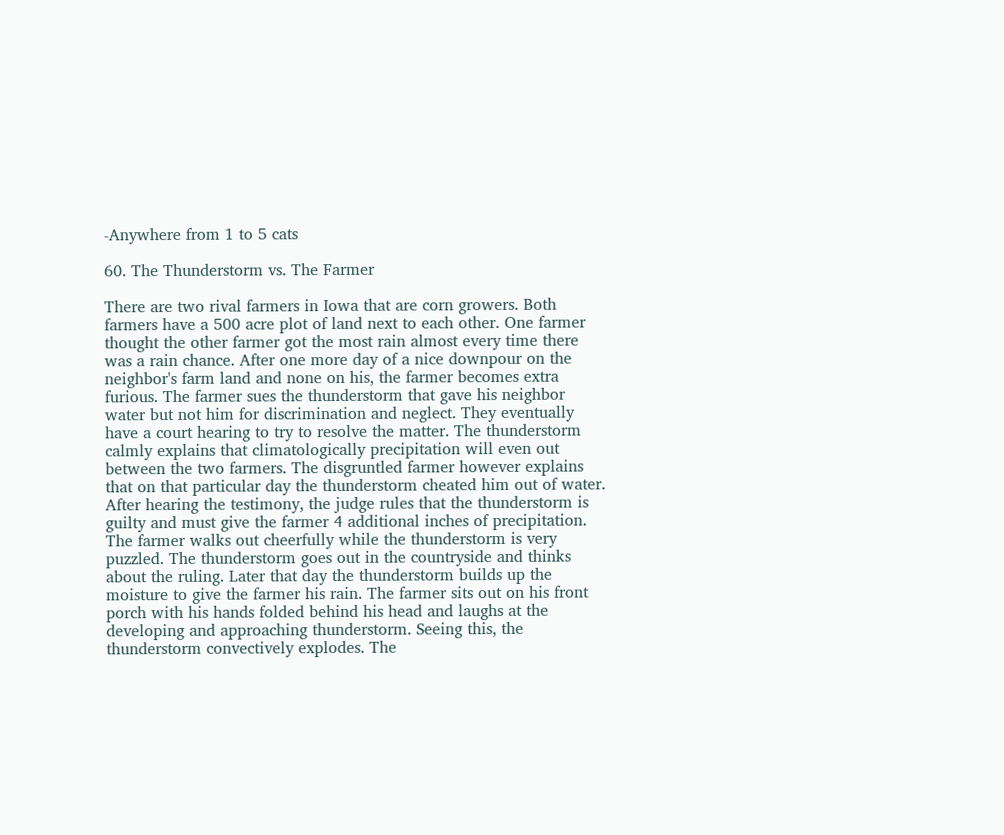-Anywhere from 1 to 5 cats

60. The Thunderstorm vs. The Farmer

There are two rival farmers in Iowa that are corn growers. Both farmers have a 500 acre plot of land next to each other. One farmer thought the other farmer got the most rain almost every time there was a rain chance. After one more day of a nice downpour on the neighbor's farm land and none on his, the farmer becomes extra furious. The farmer sues the thunderstorm that gave his neighbor water but not him for discrimination and neglect. They eventually have a court hearing to try to resolve the matter. The thunderstorm calmly explains that climatologically precipitation will even out between the two farmers. The disgruntled farmer however explains that on that particular day the thunderstorm cheated him out of water. After hearing the testimony, the judge rules that the thunderstorm is guilty and must give the farmer 4 additional inches of precipitation. The farmer walks out cheerfully while the thunderstorm is very puzzled. The thunderstorm goes out in the countryside and thinks about the ruling. Later that day the thunderstorm builds up the moisture to give the farmer his rain. The farmer sits out on his front porch with his hands folded behind his head and laughs at the developing and approaching thunderstorm. Seeing this, the thunderstorm convectively explodes. The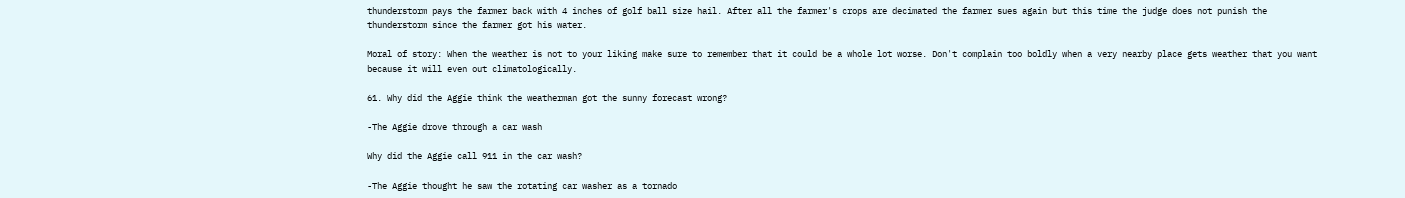thunderstorm pays the farmer back with 4 inches of golf ball size hail. After all the farmer's crops are decimated the farmer sues again but this time the judge does not punish the thunderstorm since the farmer got his water.

Moral of story: When the weather is not to your liking make sure to remember that it could be a whole lot worse. Don't complain too boldly when a very nearby place gets weather that you want because it will even out climatologically.

61. Why did the Aggie think the weatherman got the sunny forecast wrong?

-The Aggie drove through a car wash

Why did the Aggie call 911 in the car wash?

-The Aggie thought he saw the rotating car washer as a tornado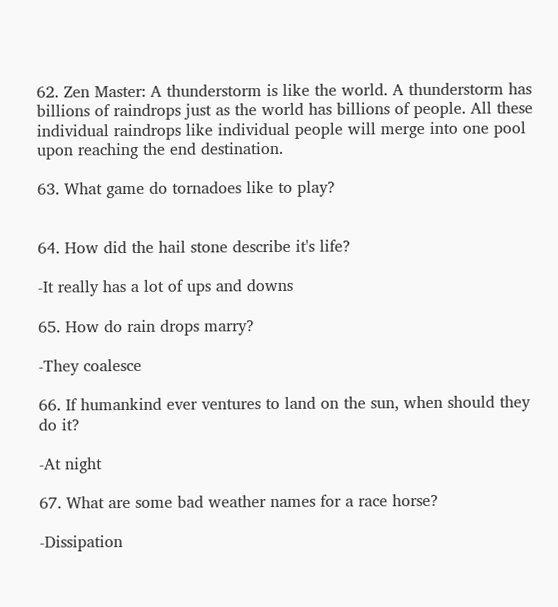62. Zen Master: A thunderstorm is like the world. A thunderstorm has billions of raindrops just as the world has billions of people. All these individual raindrops like individual people will merge into one pool upon reaching the end destination.

63. What game do tornadoes like to play?


64. How did the hail stone describe it's life?

-It really has a lot of ups and downs

65. How do rain drops marry?

-They coalesce

66. If humankind ever ventures to land on the sun, when should they do it?

-At night

67. What are some bad weather names for a race horse?

-Dissipation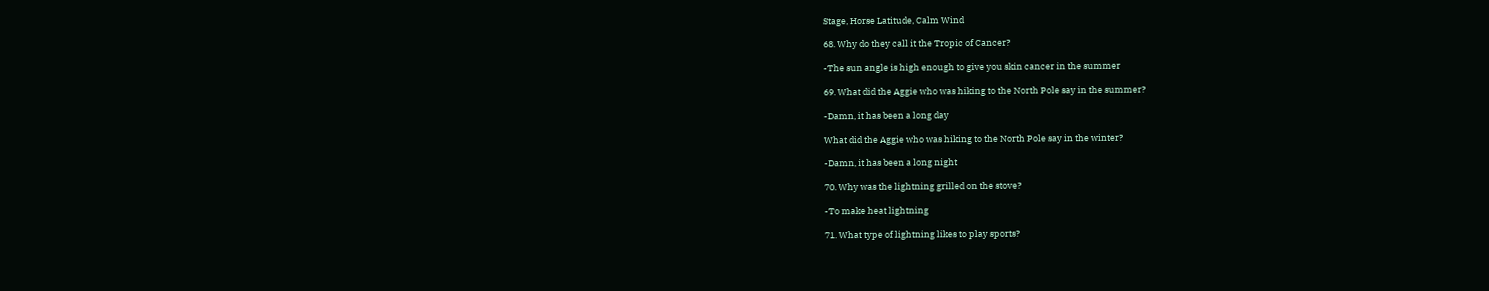Stage, Horse Latitude, Calm Wind

68. Why do they call it the Tropic of Cancer?

-The sun angle is high enough to give you skin cancer in the summer

69. What did the Aggie who was hiking to the North Pole say in the summer?

-Damn, it has been a long day

What did the Aggie who was hiking to the North Pole say in the winter?

-Damn, it has been a long night

70. Why was the lightning grilled on the stove?

-To make heat lightning

71. What type of lightning likes to play sports?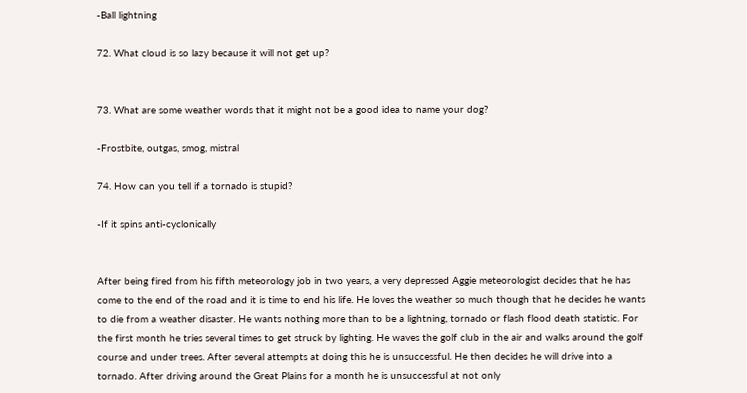-Ball lightning

72. What cloud is so lazy because it will not get up?


73. What are some weather words that it might not be a good idea to name your dog?

-Frostbite, outgas, smog, mistral

74. How can you tell if a tornado is stupid?

-If it spins anti-cyclonically


After being fired from his fifth meteorology job in two years, a very depressed Aggie meteorologist decides that he has come to the end of the road and it is time to end his life. He loves the weather so much though that he decides he wants to die from a weather disaster. He wants nothing more than to be a lightning, tornado or flash flood death statistic. For the first month he tries several times to get struck by lighting. He waves the golf club in the air and walks around the golf course and under trees. After several attempts at doing this he is unsuccessful. He then decides he will drive into a tornado. After driving around the Great Plains for a month he is unsuccessful at not only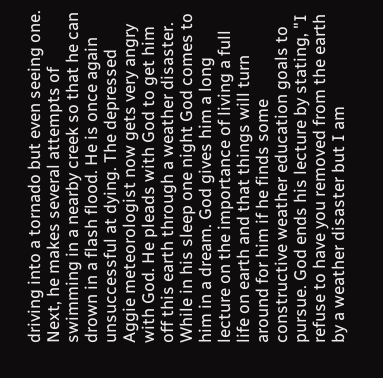driving into a tornado but even seeing one. Next, he makes several attempts of swimming in a nearby creek so that he can drown in a flash flood. He is once again unsuccessful at dying. The depressed Aggie meteorologist now gets very angry with God. He pleads with God to get him off this earth through a weather disaster. While in his sleep one night God comes to him in a dream. God gives him a long lecture on the importance of living a full life on earth and that things will turn around for him if he finds some constructive weather education goals to pursue. God ends his lecture by stating, "I refuse to have you removed from the earth by a weather disaster but I am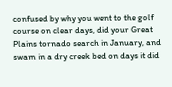confused by why you went to the golf course on clear days, did your Great Plains tornado search in January, and swam in a dry creek bed on days it did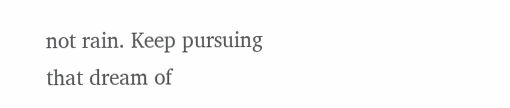not rain. Keep pursuing that dream of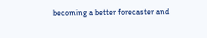becoming a better forecaster and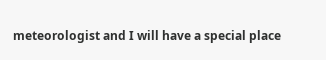meteorologist and I will have a special place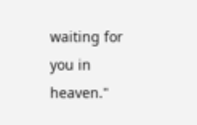waiting for you in heaven."